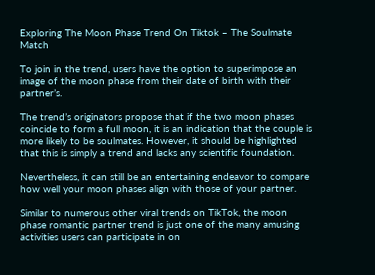Exploring The Moon Phase Trend On Tiktok – The Soulmate Match

To join in the trend, users have the option to superimpose an image of the moon phase from their date of birth with their partner’s.

The trend’s originators propose that if the two moon phases coincide to form a full moon, it is an indication that the couple is more likely to be soulmates. However, it should be highlighted that this is simply a trend and lacks any scientific foundation.

Nevertheless, it can still be an entertaining endeavor to compare how well your moon phases align with those of your partner.

Similar to numerous other viral trends on TikTok, the moon phase romantic partner trend is just one of the many amusing activities users can participate in on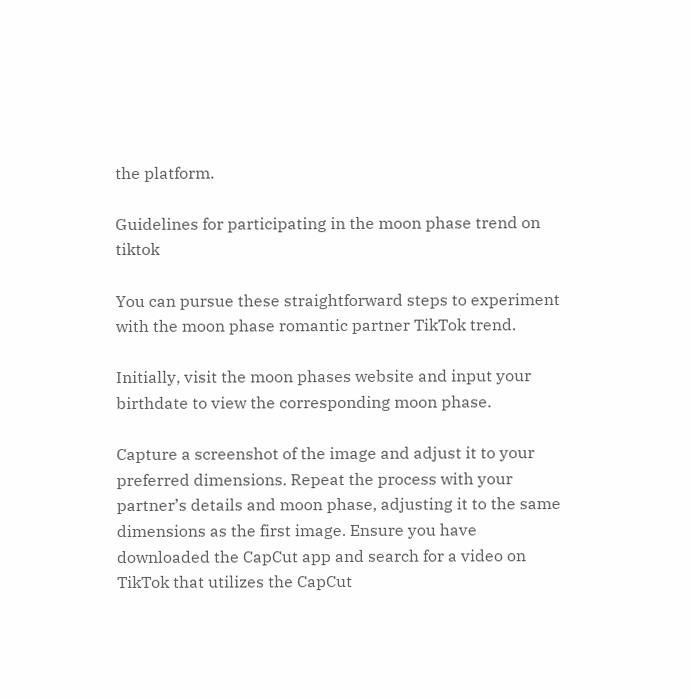the platform.

Guidelines for participating in the moon phase trend on tiktok

You can pursue these straightforward steps to experiment with the moon phase romantic partner TikTok trend.

Initially, visit the moon phases website and input your birthdate to view the corresponding moon phase.

Capture a screenshot of the image and adjust it to your preferred dimensions. Repeat the process with your partner’s details and moon phase, adjusting it to the same dimensions as the first image. Ensure you have downloaded the CapCut app and search for a video on TikTok that utilizes the CapCut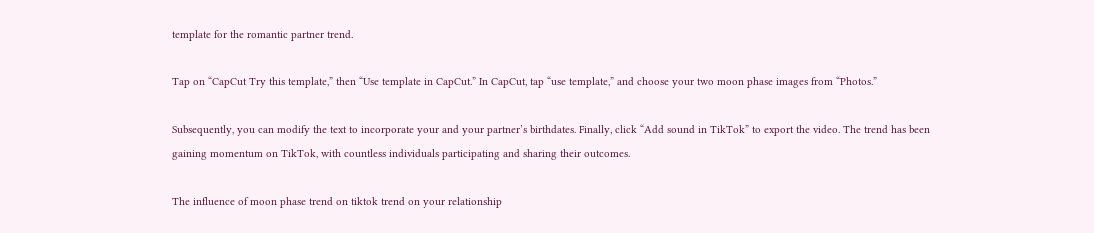template for the romantic partner trend.

Tap on “CapCut Try this template,” then “Use template in CapCut.” In CapCut, tap “use template,” and choose your two moon phase images from “Photos.”

Subsequently, you can modify the text to incorporate your and your partner’s birthdates. Finally, click “Add sound in TikTok” to export the video. The trend has been gaining momentum on TikTok, with countless individuals participating and sharing their outcomes.

The influence of moon phase trend on tiktok trend on your relationship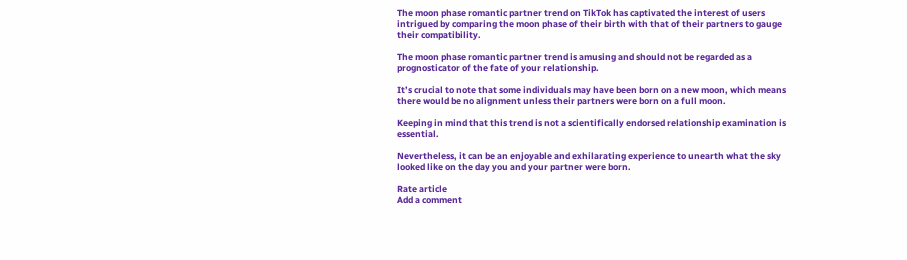The moon phase romantic partner trend on TikTok has captivated the interest of users intrigued by comparing the moon phase of their birth with that of their partners to gauge their compatibility.

The moon phase romantic partner trend is amusing and should not be regarded as a prognosticator of the fate of your relationship.

It’s crucial to note that some individuals may have been born on a new moon, which means there would be no alignment unless their partners were born on a full moon.

Keeping in mind that this trend is not a scientifically endorsed relationship examination is essential.

Nevertheless, it can be an enjoyable and exhilarating experience to unearth what the sky looked like on the day you and your partner were born.

Rate article
Add a comment